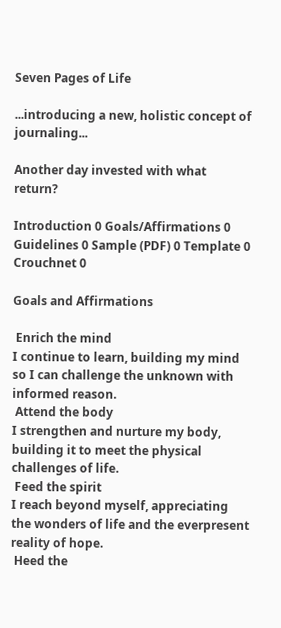Seven Pages of Life

...introducing a new, holistic concept of journaling...

Another day invested with what return?

Introduction 0 Goals/Affirmations 0 Guidelines 0 Sample (PDF) 0 Template 0 Crouchnet 0

Goals and Affirmations

 Enrich the mind
I continue to learn, building my mind so I can challenge the unknown with informed reason.
 Attend the body
I strengthen and nurture my body, building it to meet the physical challenges of life.
 Feed the spirit
I reach beyond myself, appreciating the wonders of life and the everpresent reality of hope.
 Heed the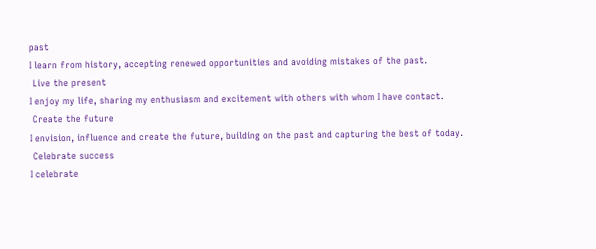past
I learn from history, accepting renewed opportunities and avoiding mistakes of the past.
 Live the present
I enjoy my life, sharing my enthusiasm and excitement with others with whom I have contact.
 Create the future
I envision, influence and create the future, building on the past and capturing the best of today.
 Celebrate success
I celebrate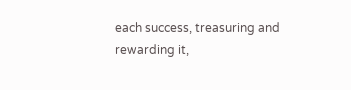each success, treasuring and rewarding it,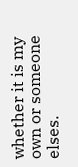whether it is my own or someone elses.